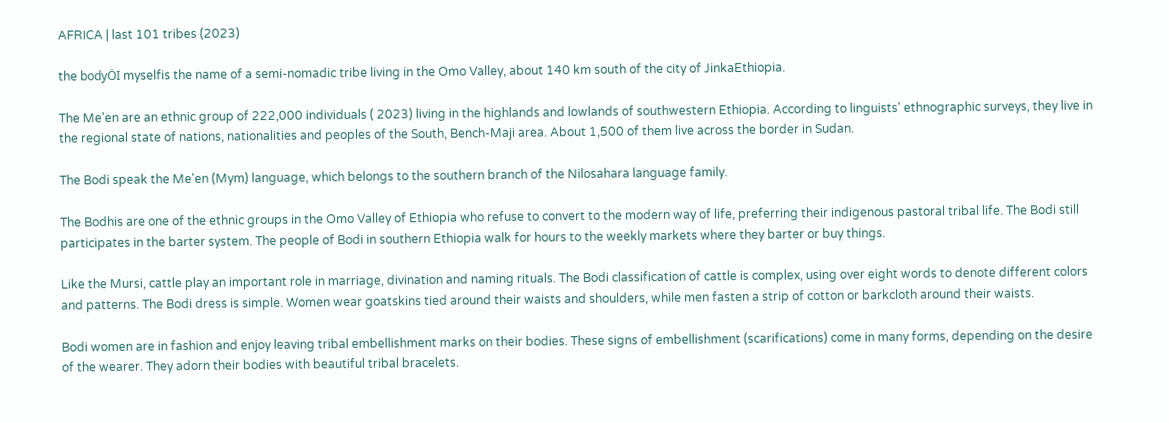AFRICA | last 101 tribes (2023)

the bodyÖI myselfis the name of a semi-nomadic tribe living in the Omo Valley, about 140 km south of the city of JinkaEthiopia.

The Me'en are an ethnic group of 222,000 individuals ( 2023) living in the highlands and lowlands of southwestern Ethiopia. According to linguists' ethnographic surveys, they live in the regional state of nations, nationalities and peoples of the South, Bench-Maji area. About 1,500 of them live across the border in Sudan.

The Bodi speak the Me'en (Mym) language, which belongs to the southern branch of the Nilosahara language family.

The Bodhis are one of the ethnic groups in the Omo Valley of Ethiopia who refuse to convert to the modern way of life, preferring their indigenous pastoral tribal life. The Bodi still participates in the barter system. The people of Bodi in southern Ethiopia walk for hours to the weekly markets where they barter or buy things.

Like the Mursi, cattle play an important role in marriage, divination and naming rituals. The Bodi classification of cattle is complex, using over eight words to denote different colors and patterns. The Bodi dress is simple. Women wear goatskins tied around their waists and shoulders, while men fasten a strip of cotton or barkcloth around their waists.

Bodi women are in fashion and enjoy leaving tribal embellishment marks on their bodies. These signs of embellishment (scarifications) come in many forms, depending on the desire of the wearer. They adorn their bodies with beautiful tribal bracelets.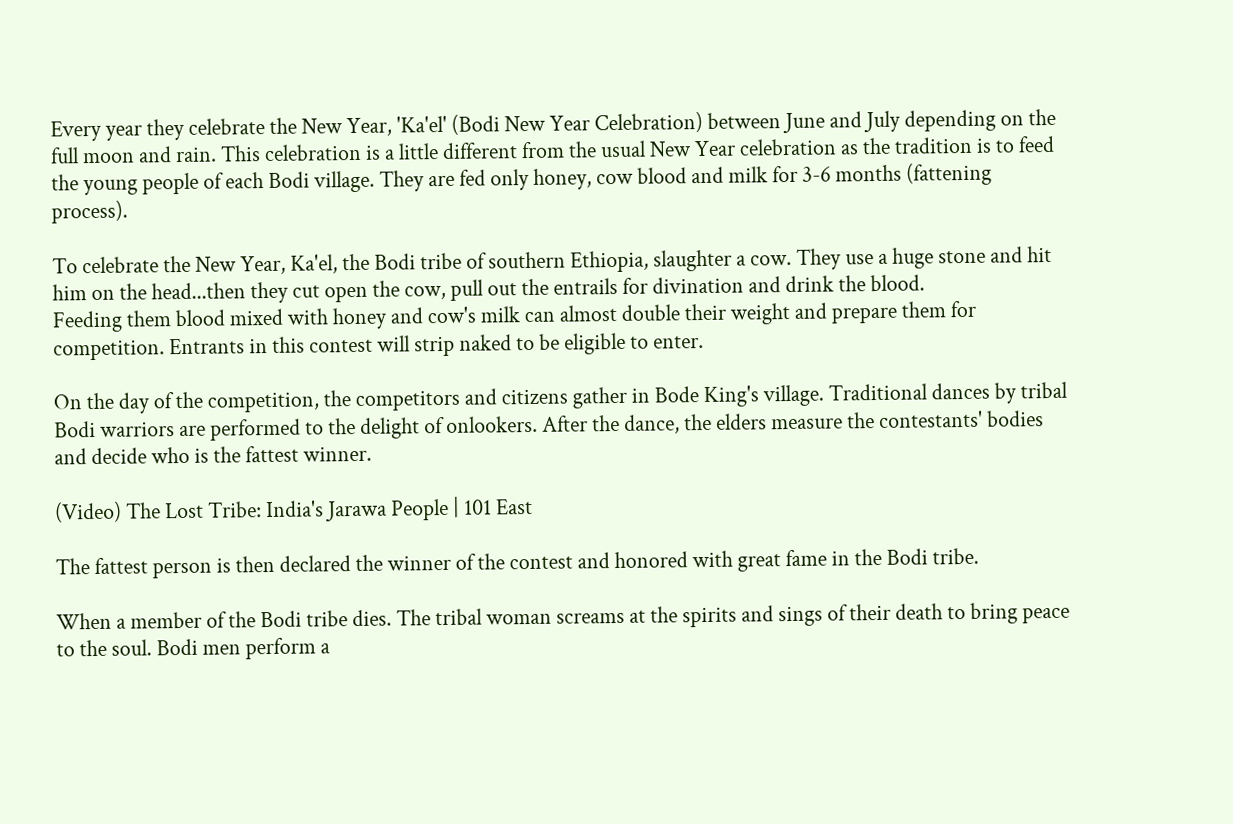Every year they celebrate the New Year, 'Ka'el' (Bodi New Year Celebration) between June and July depending on the full moon and rain. This celebration is a little different from the usual New Year celebration as the tradition is to feed the young people of each Bodi village. They are fed only honey, cow blood and milk for 3-6 months (fattening process).

To celebrate the New Year, Ka'el, the Bodi tribe of southern Ethiopia, slaughter a cow. They use a huge stone and hit him on the head...then they cut open the cow, pull out the entrails for divination and drink the blood.
Feeding them blood mixed with honey and cow's milk can almost double their weight and prepare them for competition. Entrants in this contest will strip naked to be eligible to enter.

On the day of the competition, the competitors and citizens gather in Bode King's village. Traditional dances by tribal Bodi warriors are performed to the delight of onlookers. After the dance, the elders measure the contestants' bodies and decide who is the fattest winner.

(Video) The Lost Tribe: India's Jarawa People | 101 East

The fattest person is then declared the winner of the contest and honored with great fame in the Bodi tribe.

When a member of the Bodi tribe dies. The tribal woman screams at the spirits and sings of their death to bring peace to the soul. Bodi men perform a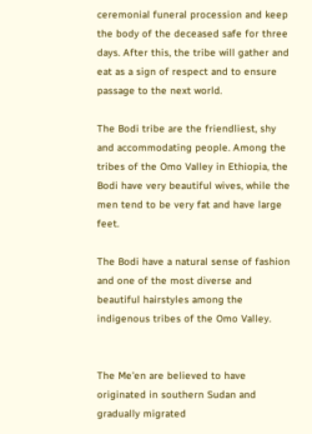ceremonial funeral procession and keep the body of the deceased safe for three days. After this, the tribe will gather and eat as a sign of respect and to ensure passage to the next world.

The Bodi tribe are the friendliest, shy and accommodating people. Among the tribes of the Omo Valley in Ethiopia, the Bodi have very beautiful wives, while the men tend to be very fat and have large feet.

The Bodi have a natural sense of fashion and one of the most diverse and beautiful hairstyles among the indigenous tribes of the Omo Valley.


The Me'en are believed to have originated in southern Sudan and gradually migrated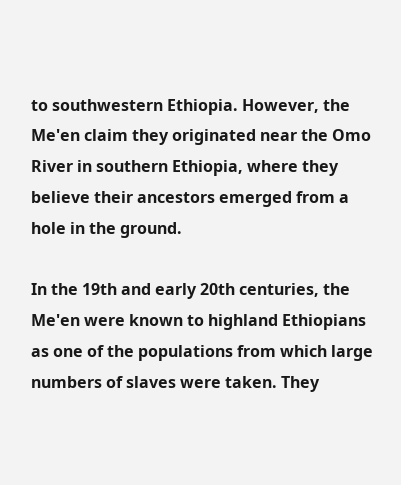to southwestern Ethiopia. However, the Me'en claim they originated near the Omo River in southern Ethiopia, where they believe their ancestors emerged from a hole in the ground.

In the 19th and early 20th centuries, the Me'en were known to highland Ethiopians as one of the populations from which large numbers of slaves were taken. They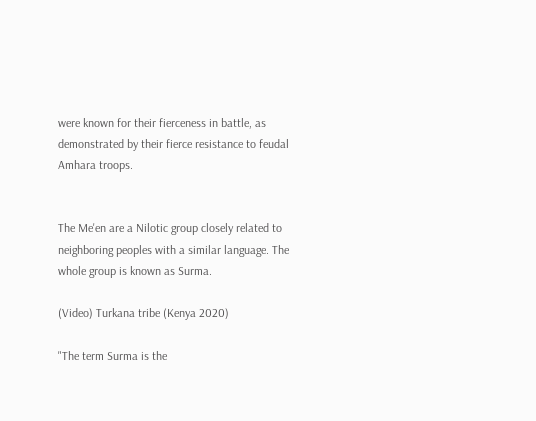were known for their fierceness in battle, as demonstrated by their fierce resistance to feudal Amhara troops.


The Me'en are a Nilotic group closely related to neighboring peoples with a similar language. The whole group is known as Surma.

(Video) Turkana tribe (Kenya 2020)

"The term Surma is the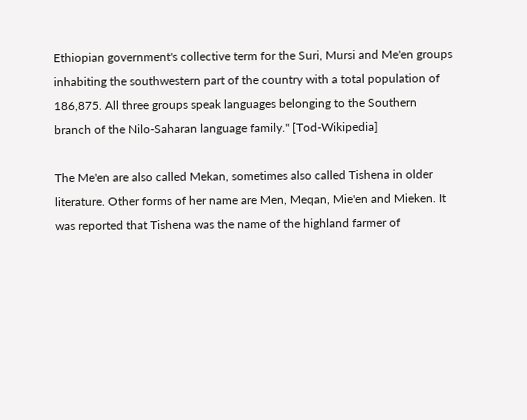Ethiopian government's collective term for the Suri, Mursi and Me'en groups inhabiting the southwestern part of the country with a total population of 186,875. All three groups speak languages belonging to the Southern branch of the Nilo-Saharan language family." [Tod-Wikipedia]

The Me'en are also called Mekan, sometimes also called Tishena in older literature. Other forms of her name are Men, Meqan, Mie'en and Mieken. It was reported that Tishena was the name of the highland farmer of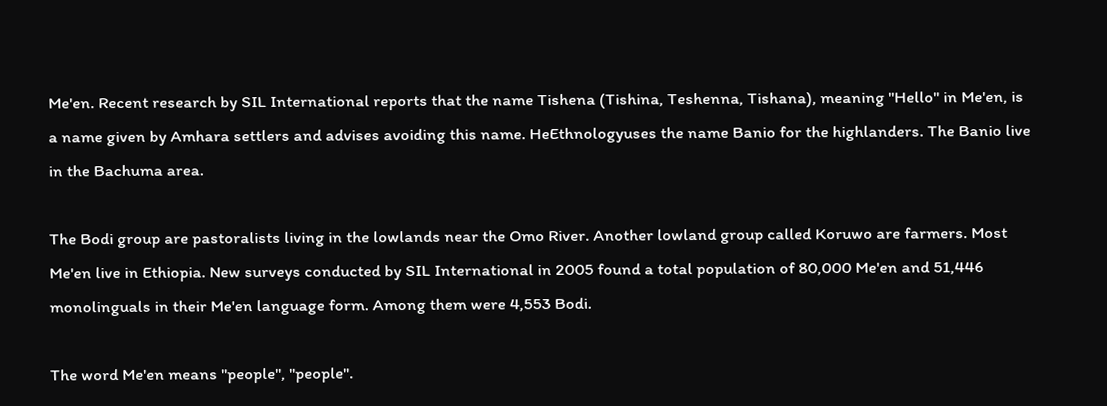Me'en. Recent research by SIL International reports that the name Tishena (Tishina, Teshenna, Tishana), meaning "Hello" in Me'en, is a name given by Amhara settlers and advises avoiding this name. HeEthnologyuses the name Banio for the highlanders. The Banio live in the Bachuma area.

The Bodi group are pastoralists living in the lowlands near the Omo River. Another lowland group called Koruwo are farmers. Most Me'en live in Ethiopia. New surveys conducted by SIL International in 2005 found a total population of 80,000 Me'en and 51,446 monolinguals in their Me'en language form. Among them were 4,553 Bodi.

The word Me'en means "people", "people".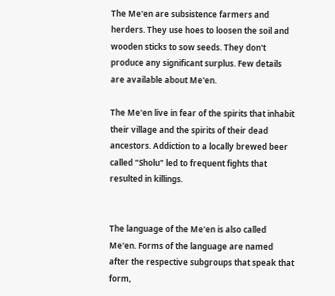The Me'en are subsistence farmers and herders. They use hoes to loosen the soil and wooden sticks to sow seeds. They don't produce any significant surplus. Few details are available about Me'en.

The Me'en live in fear of the spirits that inhabit their village and the spirits of their dead ancestors. Addiction to a locally brewed beer called "Sholu" led to frequent fights that resulted in killings.


The language of the Me'en is also called Me'en. Forms of the language are named after the respective subgroups that speak that form,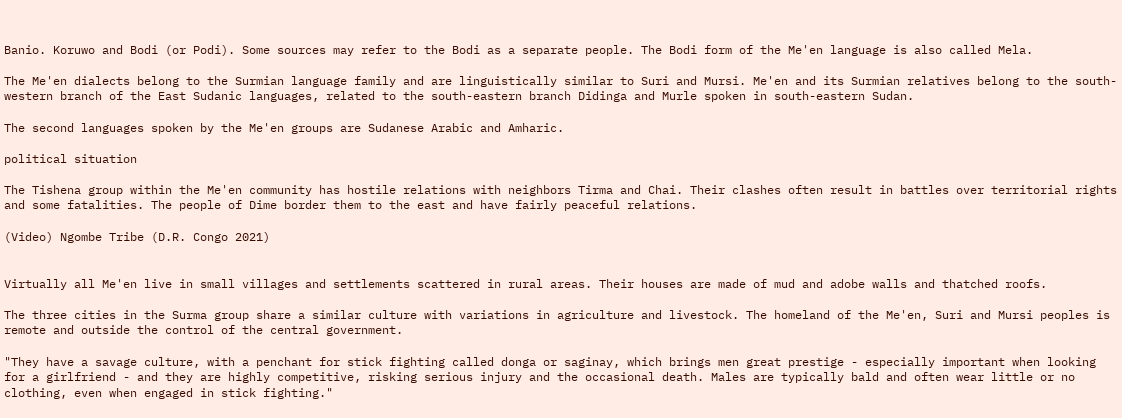Banio. Koruwo and Bodi (or Podi). Some sources may refer to the Bodi as a separate people. The Bodi form of the Me'en language is also called Mela.

The Me'en dialects belong to the Surmian language family and are linguistically similar to Suri and Mursi. Me'en and its Surmian relatives belong to the south-western branch of the East Sudanic languages, related to the south-eastern branch Didinga and Murle spoken in south-eastern Sudan.

The second languages spoken by the Me'en groups are Sudanese Arabic and Amharic.

political situation

The Tishena group within the Me'en community has hostile relations with neighbors Tirma and Chai. Their clashes often result in battles over territorial rights and some fatalities. The people of Dime border them to the east and have fairly peaceful relations.

(Video) Ngombe Tribe (D.R. Congo 2021)


Virtually all Me'en live in small villages and settlements scattered in rural areas. Their houses are made of mud and adobe walls and thatched roofs.

The three cities in the Surma group share a similar culture with variations in agriculture and livestock. The homeland of the Me'en, Suri and Mursi peoples is remote and outside the control of the central government.

"They have a savage culture, with a penchant for stick fighting called donga or saginay, which brings men great prestige - especially important when looking for a girlfriend - and they are highly competitive, risking serious injury and the occasional death. Males are typically bald and often wear little or no clothing, even when engaged in stick fighting."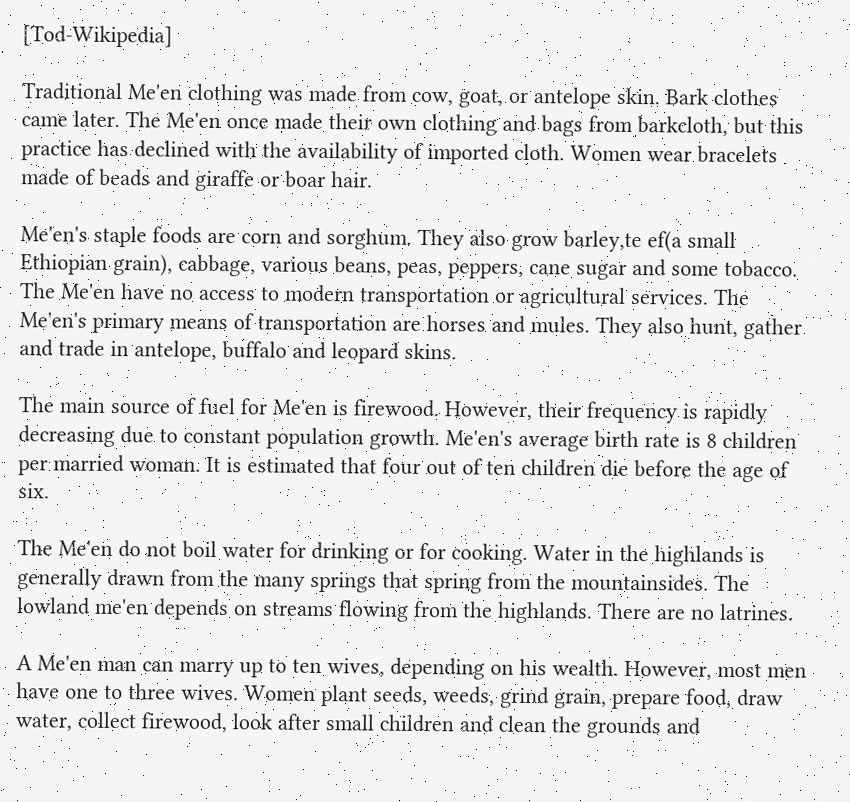[Tod-Wikipedia]

Traditional Me'en clothing was made from cow, goat, or antelope skin. Bark clothes came later. The Me'en once made their own clothing and bags from barkcloth, but this practice has declined with the availability of imported cloth. Women wear bracelets made of beads and giraffe or boar hair.

Me'en's staple foods are corn and sorghum. They also grow barley,te ef(a small Ethiopian grain), cabbage, various beans, peas, peppers, cane sugar and some tobacco. The Me'en have no access to modern transportation or agricultural services. The Me'en's primary means of transportation are horses and mules. They also hunt, gather and trade in antelope, buffalo and leopard skins.

The main source of fuel for Me'en is firewood. However, their frequency is rapidly decreasing due to constant population growth. Me'en's average birth rate is 8 children per married woman. It is estimated that four out of ten children die before the age of six.

The Me'en do not boil water for drinking or for cooking. Water in the highlands is generally drawn from the many springs that spring from the mountainsides. The lowland me'en depends on streams flowing from the highlands. There are no latrines.

A Me'en man can marry up to ten wives, depending on his wealth. However, most men have one to three wives. Women plant seeds, weeds, grind grain, prepare food, draw water, collect firewood, look after small children and clean the grounds and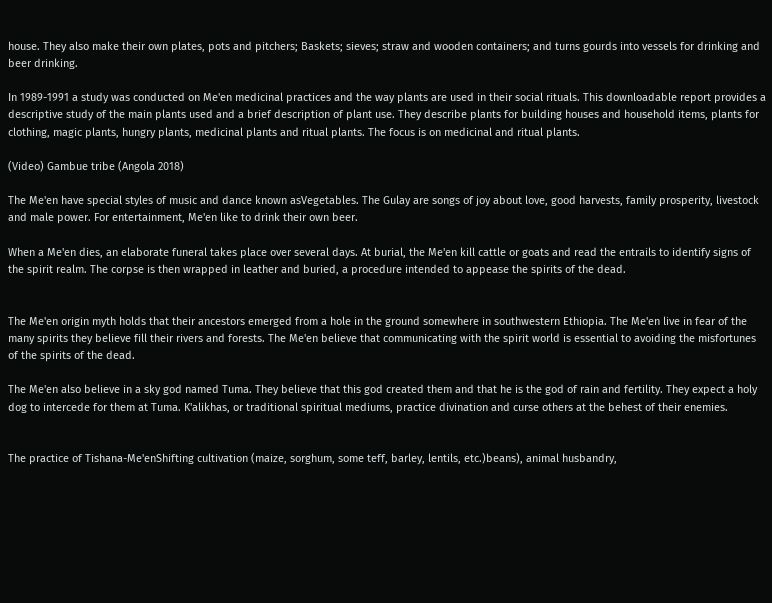house. They also make their own plates, pots and pitchers; Baskets; sieves; straw and wooden containers; and turns gourds into vessels for drinking and beer drinking.

In 1989-1991 a study was conducted on Me'en medicinal practices and the way plants are used in their social rituals. This downloadable report provides a descriptive study of the main plants used and a brief description of plant use. They describe plants for building houses and household items, plants for clothing, magic plants, hungry plants, medicinal plants and ritual plants. The focus is on medicinal and ritual plants.

(Video) Gambue tribe (Angola 2018)

The Me'en have special styles of music and dance known asVegetables. The Gulay are songs of joy about love, good harvests, family prosperity, livestock and male power. For entertainment, Me'en like to drink their own beer.

When a Me'en dies, an elaborate funeral takes place over several days. At burial, the Me'en kill cattle or goats and read the entrails to identify signs of the spirit realm. The corpse is then wrapped in leather and buried, a procedure intended to appease the spirits of the dead.


The Me'en origin myth holds that their ancestors emerged from a hole in the ground somewhere in southwestern Ethiopia. The Me'en live in fear of the many spirits they believe fill their rivers and forests. The Me'en believe that communicating with the spirit world is essential to avoiding the misfortunes of the spirits of the dead.

The Me'en also believe in a sky god named Tuma. They believe that this god created them and that he is the god of rain and fertility. They expect a holy dog to intercede for them at Tuma. K'alikhas, or traditional spiritual mediums, practice divination and curse others at the behest of their enemies.


The practice of Tishana-Me'enShifting cultivation (maize, sorghum, some teff, barley, lentils, etc.)beans), animal husbandry,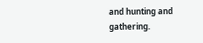and hunting and gathering.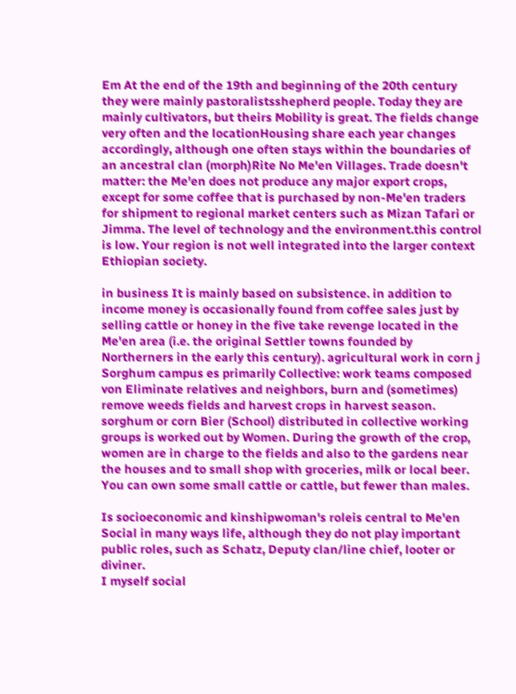Em At the end of the 19th and beginning of the 20th century they were mainly pastoralistsshepherd people. Today they are mainly cultivators, but theirs Mobility is great. The fields change very often and the locationHousing share each year changes accordingly, although one often stays within the boundaries of an ancestral clan (morph)Rite No Me'en Villages. Trade doesn't matter: the Me'en does not produce any major export crops, except for some coffee that is purchased by non-Me'en traders for shipment to regional market centers such as Mizan Tafari or Jimma. The level of technology and the environment.this control is low. Your region is not well integrated into the larger context Ethiopian society.

in business It is mainly based on subsistence. in addition to income money is occasionally found from coffee sales just by selling cattle or honey in the five take revenge located in the Me'en area (i.e. the original Settler towns founded by Northerners in the early this century). agricultural work in corn j Sorghum campus es primarily Collective: work teams composed von Eliminate relatives and neighbors, burn and (sometimes) remove weeds fields and harvest crops in harvest season. sorghum or corn Bier (School) distributed in collective working groups is worked out by Women. During the growth of the crop, women are in charge to the fields and also to the gardens near the houses and to small shop with groceries, milk or local beer. You can own some small cattle or cattle, but fewer than males.

Is socioeconomic and kinshipwoman's roleis central to Me'en Social in many ways life, although they do not play important public roles, such as Schatz, Deputy clan/line chief, looter or diviner.
I myself social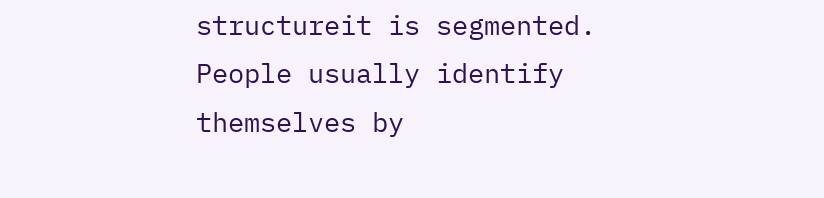structureit is segmented. People usually identify themselves by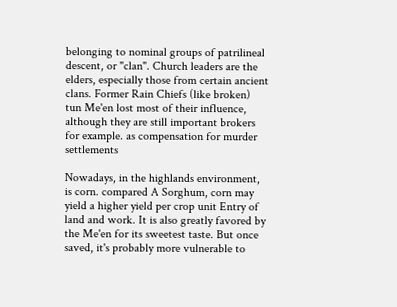belonging to nominal groups of patrilineal descent, or "clan". Church leaders are the elders, especially those from certain ancient clans. Former Rain Chiefs (like broken) tun Me'en lost most of their influence, although they are still important brokers for example. as compensation for murder settlements

Nowadays, in the highlands environment, is corn. compared A Sorghum, corn may yield a higher yield per crop unit Entry of land and work. It is also greatly favored by the Me'en for its sweetest taste. But once saved, it's probably more vulnerable to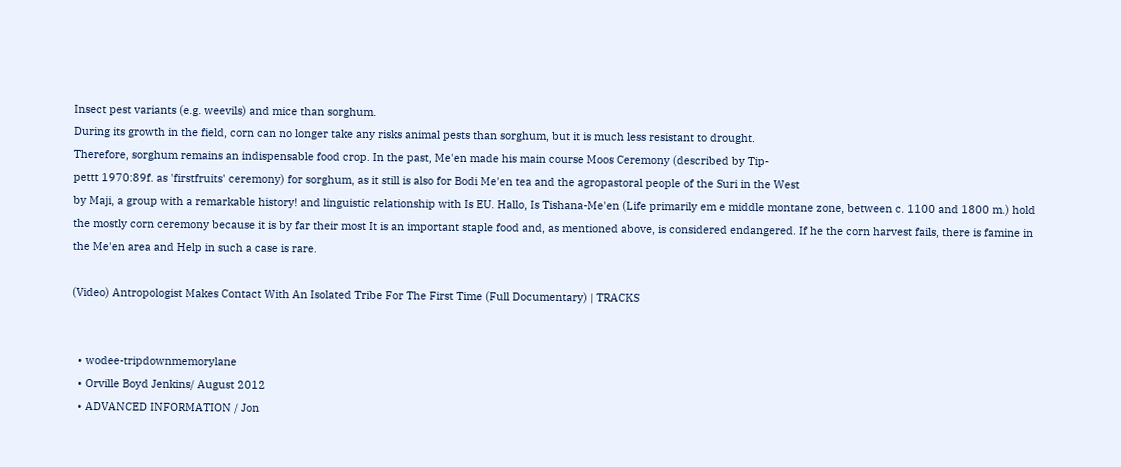Insect pest variants (e.g. weevils) and mice than sorghum.
During its growth in the field, corn can no longer take any risks animal pests than sorghum, but it is much less resistant to drought.
Therefore, sorghum remains an indispensable food crop. In the past, Me'en made his main course Moos Ceremony (described by Tip-
pettt 1970:89f. as 'firstfruits' ceremony) for sorghum, as it still is also for Bodi Me'en tea and the agropastoral people of the Suri in the West
by Maji, a group with a remarkable history! and linguistic relationship with Is EU. Hallo, Is Tishana-Me'en (Life primarily em e middle montane zone, between c. 1100 and 1800 m.) hold the mostly corn ceremony because it is by far their most It is an important staple food and, as mentioned above, is considered endangered. If he the corn harvest fails, there is famine in the Me'en area and Help in such a case is rare.

(Video) Antropologist Makes Contact With An Isolated Tribe For The First Time (Full Documentary) | TRACKS


  • wodee-tripdownmemorylane
  • Orville Boyd Jenkins/ August 2012
  • ADVANCED INFORMATION / Jon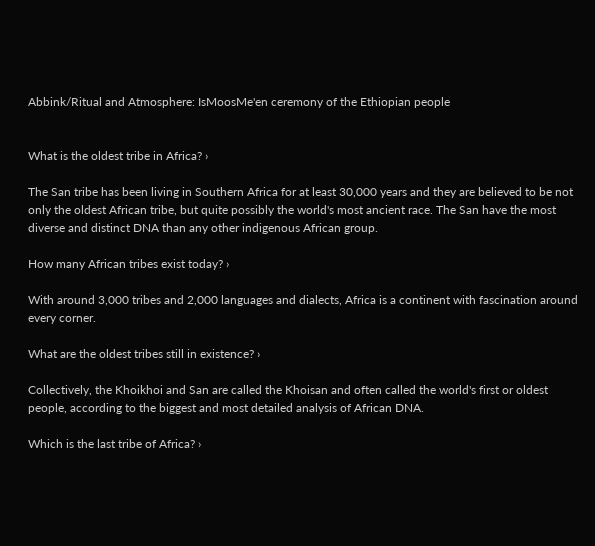Abbink/Ritual and Atmosphere: IsMoosMe'en ceremony of the Ethiopian people


What is the oldest tribe in Africa? ›

The San tribe has been living in Southern Africa for at least 30,000 years and they are believed to be not only the oldest African tribe, but quite possibly the world's most ancient race. The San have the most diverse and distinct DNA than any other indigenous African group.

How many African tribes exist today? ›

With around 3,000 tribes and 2,000 languages and dialects, Africa is a continent with fascination around every corner.

What are the oldest tribes still in existence? ›

Collectively, the Khoikhoi and San are called the Khoisan and often called the world's first or oldest people, according to the biggest and most detailed analysis of African DNA.

Which is the last tribe of Africa? ›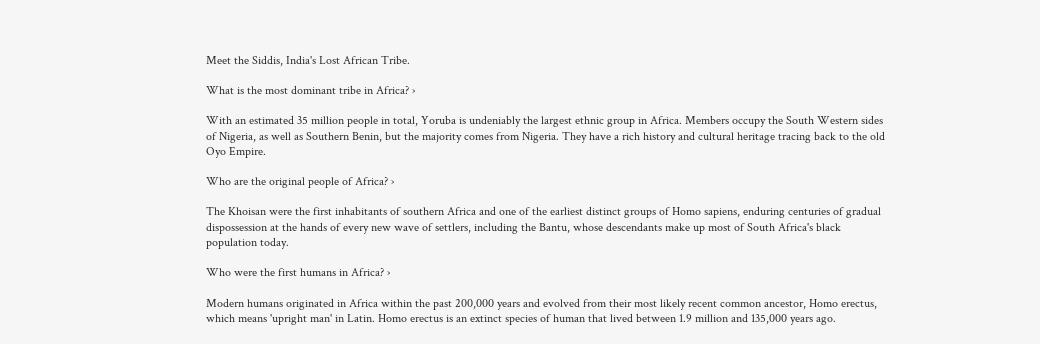Meet the Siddis, India's Lost African Tribe.

What is the most dominant tribe in Africa? ›

With an estimated 35 million people in total, Yoruba is undeniably the largest ethnic group in Africa. Members occupy the South Western sides of Nigeria, as well as Southern Benin, but the majority comes from Nigeria. They have a rich history and cultural heritage tracing back to the old Oyo Empire.

Who are the original people of Africa? ›

The Khoisan were the first inhabitants of southern Africa and one of the earliest distinct groups of Homo sapiens, enduring centuries of gradual dispossession at the hands of every new wave of settlers, including the Bantu, whose descendants make up most of South Africa's black population today.

Who were the first humans in Africa? ›

Modern humans originated in Africa within the past 200,000 years and evolved from their most likely recent common ancestor, Homo erectus, which means 'upright man' in Latin. Homo erectus is an extinct species of human that lived between 1.9 million and 135,000 years ago.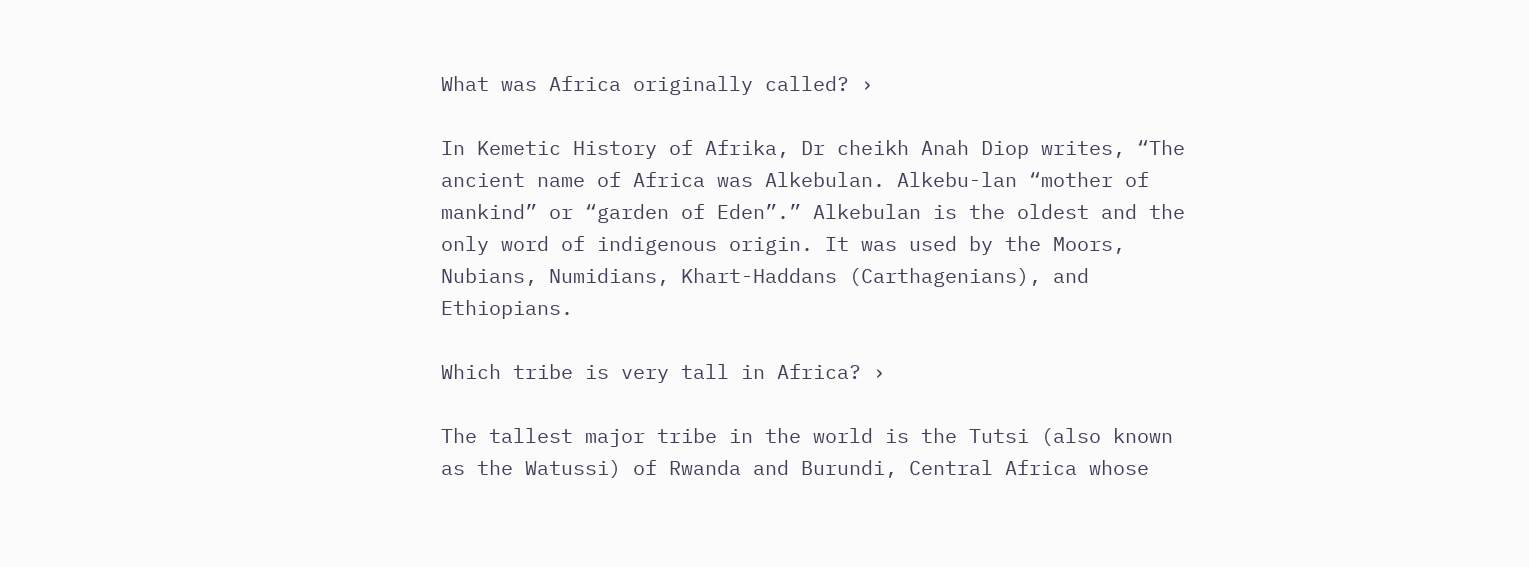What was Africa originally called? ›

In Kemetic History of Afrika, Dr cheikh Anah Diop writes, “The ancient name of Africa was Alkebulan. Alkebu-lan “mother of mankind” or “garden of Eden”.” Alkebulan is the oldest and the only word of indigenous origin. It was used by the Moors, Nubians, Numidians, Khart-Haddans (Carthagenians), and Ethiopians.

Which tribe is very tall in Africa? ›

The tallest major tribe in the world is the Tutsi (also known as the Watussi) of Rwanda and Burundi, Central Africa whose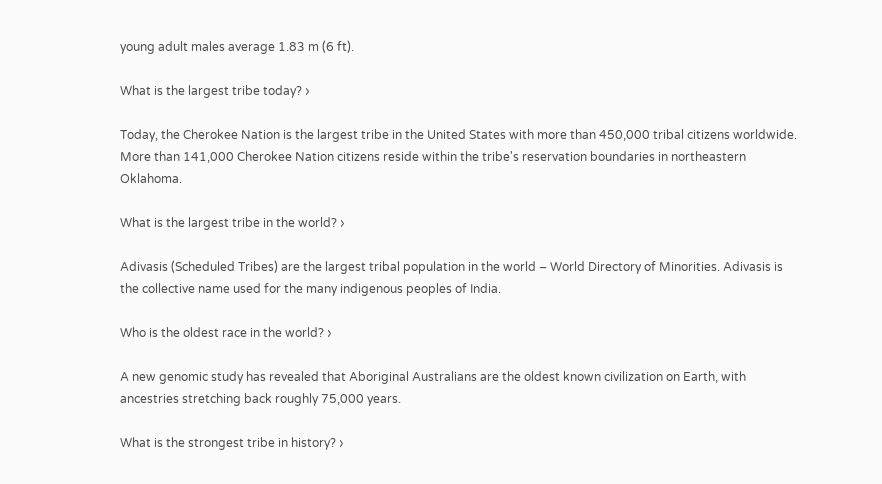young adult males average 1.83 m (6 ft).

What is the largest tribe today? ›

Today, the Cherokee Nation is the largest tribe in the United States with more than 450,000 tribal citizens worldwide. More than 141,000 Cherokee Nation citizens reside within the tribe's reservation boundaries in northeastern Oklahoma.

What is the largest tribe in the world? ›

Adivasis (Scheduled Tribes) are the largest tribal population in the world – World Directory of Minorities. Adivasis is the collective name used for the many indigenous peoples of India.

Who is the oldest race in the world? ›

A new genomic study has revealed that Aboriginal Australians are the oldest known civilization on Earth, with ancestries stretching back roughly 75,000 years.

What is the strongest tribe in history? ›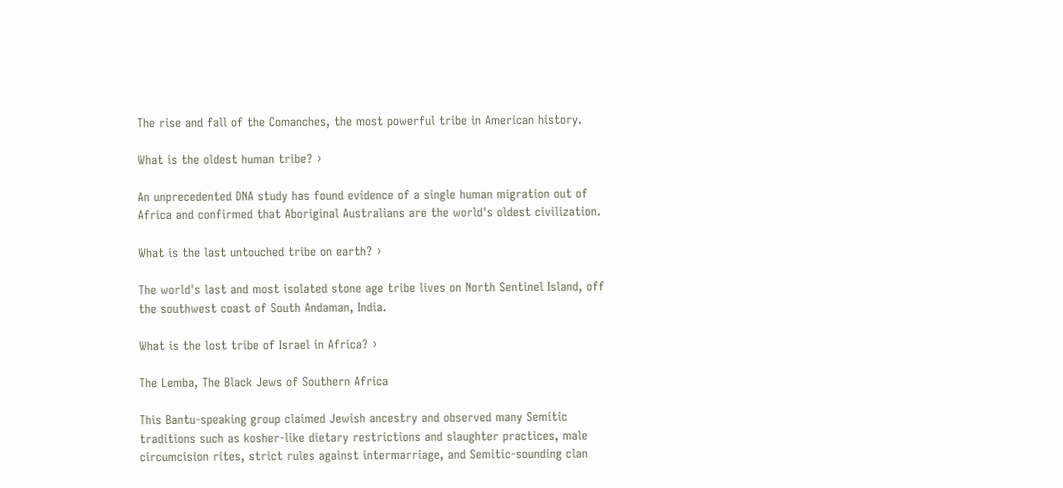The rise and fall of the Comanches, the most powerful tribe in American history.

What is the oldest human tribe? ›

An unprecedented DNA study has found evidence of a single human migration out of Africa and confirmed that Aboriginal Australians are the world's oldest civilization.

What is the last untouched tribe on earth? ›

The world's last and most isolated stone age tribe lives on North Sentinel Island, off the southwest coast of South Andaman, India.

What is the lost tribe of Israel in Africa? ›

The Lemba, The Black Jews of Southern Africa

This Bantu-speaking group claimed Jewish ancestry and observed many Semitic traditions such as kosher-like dietary restrictions and slaughter practices, male circumcision rites, strict rules against intermarriage, and Semitic-sounding clan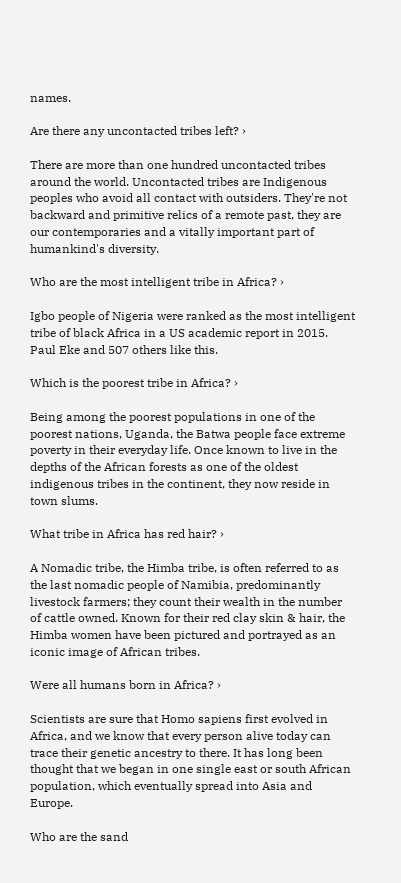names.

Are there any uncontacted tribes left? ›

There are more than one hundred uncontacted tribes around the world. Uncontacted tribes are Indigenous peoples who avoid all contact with outsiders. They're not backward and primitive relics of a remote past, they are our contemporaries and a vitally important part of humankind's diversity.

Who are the most intelligent tribe in Africa? ›

Igbo people of Nigeria were ranked as the most intelligent tribe of black Africa in a US academic report in 2015. Paul Eke and 507 others like this.

Which is the poorest tribe in Africa? ›

Being among the poorest populations in one of the poorest nations, Uganda, the Batwa people face extreme poverty in their everyday life. Once known to live in the depths of the African forests as one of the oldest indigenous tribes in the continent, they now reside in town slums.

What tribe in Africa has red hair? ›

A Nomadic tribe, the Himba tribe, is often referred to as the last nomadic people of Namibia, predominantly livestock farmers; they count their wealth in the number of cattle owned. Known for their red clay skin & hair, the Himba women have been pictured and portrayed as an iconic image of African tribes.

Were all humans born in Africa? ›

Scientists are sure that Homo sapiens first evolved in Africa, and we know that every person alive today can trace their genetic ancestry to there. It has long been thought that we began in one single east or south African population, which eventually spread into Asia and Europe.

Who are the sand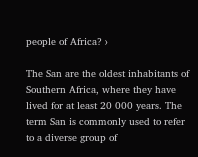people of Africa? ›

The San are the oldest inhabitants of Southern Africa, where they have lived for at least 20 000 years. The term San is commonly used to refer to a diverse group of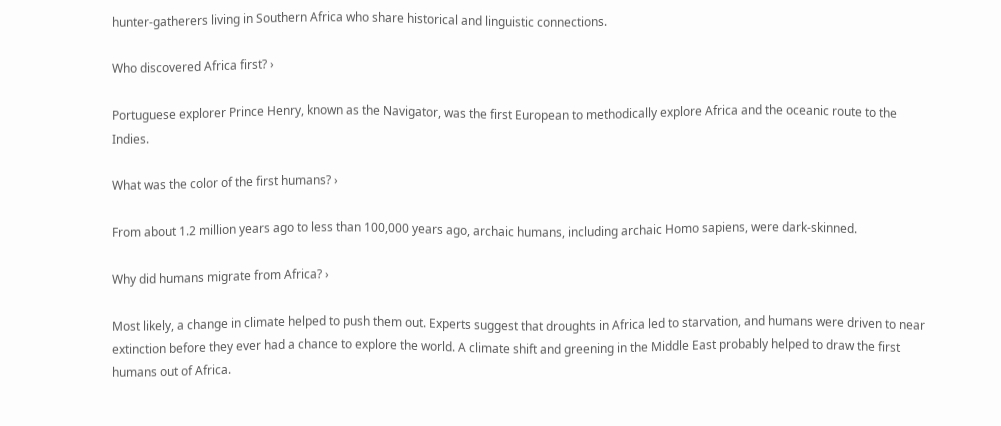hunter-gatherers living in Southern Africa who share historical and linguistic connections.

Who discovered Africa first? ›

Portuguese explorer Prince Henry, known as the Navigator, was the first European to methodically explore Africa and the oceanic route to the Indies.

What was the color of the first humans? ›

From about 1.2 million years ago to less than 100,000 years ago, archaic humans, including archaic Homo sapiens, were dark-skinned.

Why did humans migrate from Africa? ›

Most likely, a change in climate helped to push them out. Experts suggest that droughts in Africa led to starvation, and humans were driven to near extinction before they ever had a chance to explore the world. A climate shift and greening in the Middle East probably helped to draw the first humans out of Africa.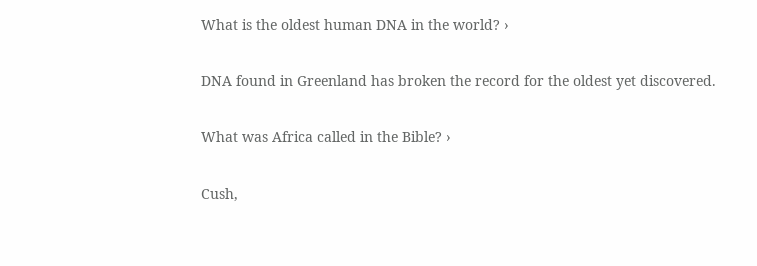What is the oldest human DNA in the world? ›

DNA found in Greenland has broken the record for the oldest yet discovered.

What was Africa called in the Bible? ›

Cush,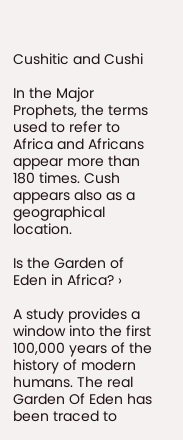Cushitic and Cushi

In the Major Prophets, the terms used to refer to Africa and Africans appear more than 180 times. Cush appears also as a geographical location.

Is the Garden of Eden in Africa? ›

A study provides a window into the first 100,000 years of the history of modern humans. The real Garden Of Eden has been traced to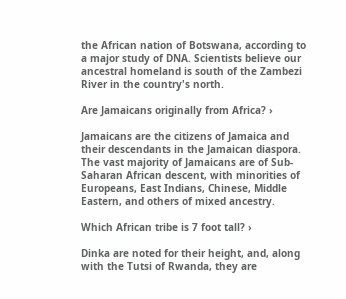the African nation of Botswana, according to a major study of DNA. Scientists believe our ancestral homeland is south of the Zambezi River in the country's north.

Are Jamaicans originally from Africa? ›

Jamaicans are the citizens of Jamaica and their descendants in the Jamaican diaspora. The vast majority of Jamaicans are of Sub-Saharan African descent, with minorities of Europeans, East Indians, Chinese, Middle Eastern, and others of mixed ancestry.

Which African tribe is 7 foot tall? ›

Dinka are noted for their height, and, along with the Tutsi of Rwanda, they are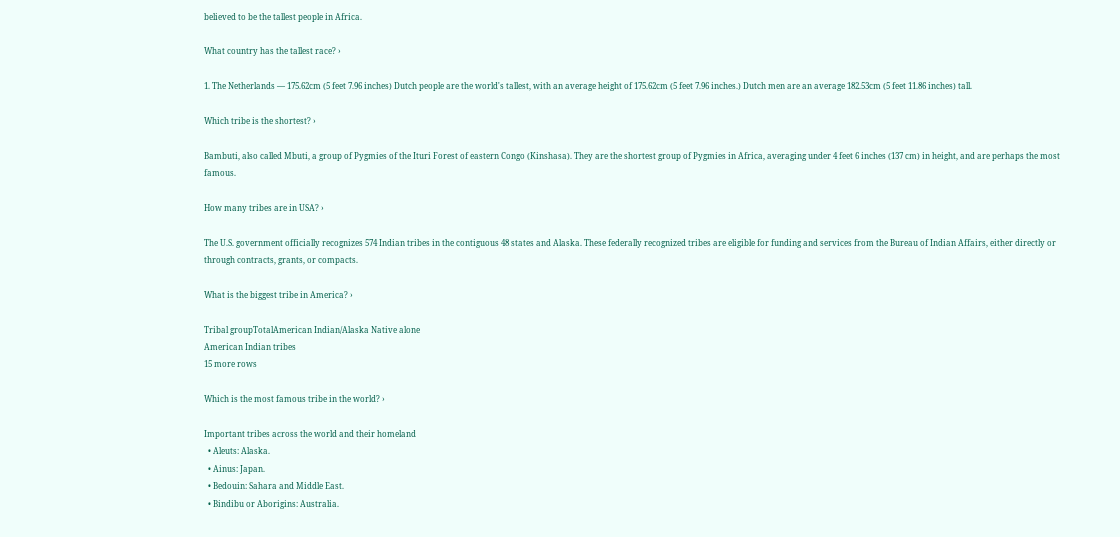believed to be the tallest people in Africa.

What country has the tallest race? ›

1. The Netherlands — 175.62cm (5 feet 7.96 inches) Dutch people are the world's tallest, with an average height of 175.62cm (5 feet 7.96 inches.) Dutch men are an average 182.53cm (5 feet 11.86 inches) tall.

Which tribe is the shortest? ›

Bambuti, also called Mbuti, a group of Pygmies of the Ituri Forest of eastern Congo (Kinshasa). They are the shortest group of Pygmies in Africa, averaging under 4 feet 6 inches (137 cm) in height, and are perhaps the most famous.

How many tribes are in USA? ›

The U.S. government officially recognizes 574 Indian tribes in the contiguous 48 states and Alaska. These federally recognized tribes are eligible for funding and services from the Bureau of Indian Affairs, either directly or through contracts, grants, or compacts.

What is the biggest tribe in America? ›

Tribal groupTotalAmerican Indian/Alaska Native alone
American Indian tribes
15 more rows

Which is the most famous tribe in the world? ›

Important tribes across the world and their homeland
  • Aleuts: Alaska.
  • Ainus: Japan.
  • Bedouin: Sahara and Middle East.
  • Bindibu or Aborigins: Australia.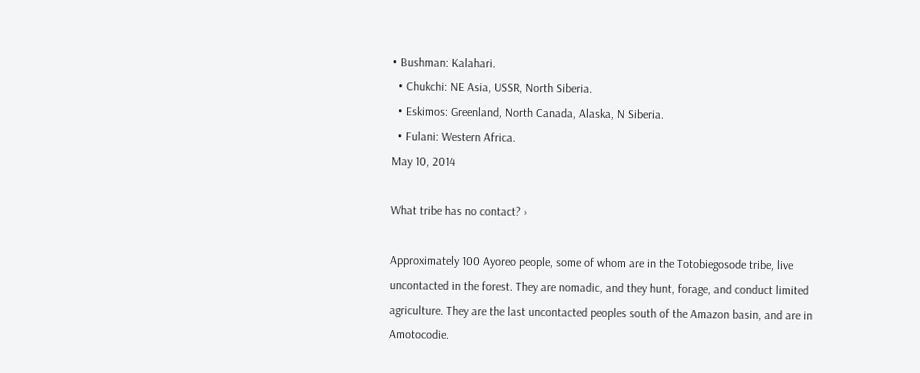• Bushman: Kalahari.
  • Chukchi: NE Asia, USSR, North Siberia.
  • Eskimos: Greenland, North Canada, Alaska, N Siberia.
  • Fulani: Western Africa.
May 10, 2014

What tribe has no contact? ›

Approximately 100 Ayoreo people, some of whom are in the Totobiegosode tribe, live uncontacted in the forest. They are nomadic, and they hunt, forage, and conduct limited agriculture. They are the last uncontacted peoples south of the Amazon basin, and are in Amotocodie.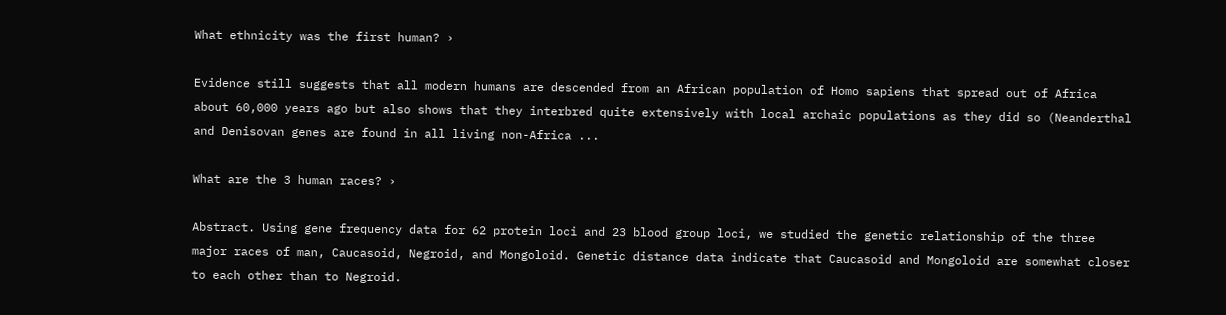What ethnicity was the first human? ›

Evidence still suggests that all modern humans are descended from an African population of Homo sapiens that spread out of Africa about 60,000 years ago but also shows that they interbred quite extensively with local archaic populations as they did so (Neanderthal and Denisovan genes are found in all living non-Africa ...

What are the 3 human races? ›

Abstract. Using gene frequency data for 62 protein loci and 23 blood group loci, we studied the genetic relationship of the three major races of man, Caucasoid, Negroid, and Mongoloid. Genetic distance data indicate that Caucasoid and Mongoloid are somewhat closer to each other than to Negroid.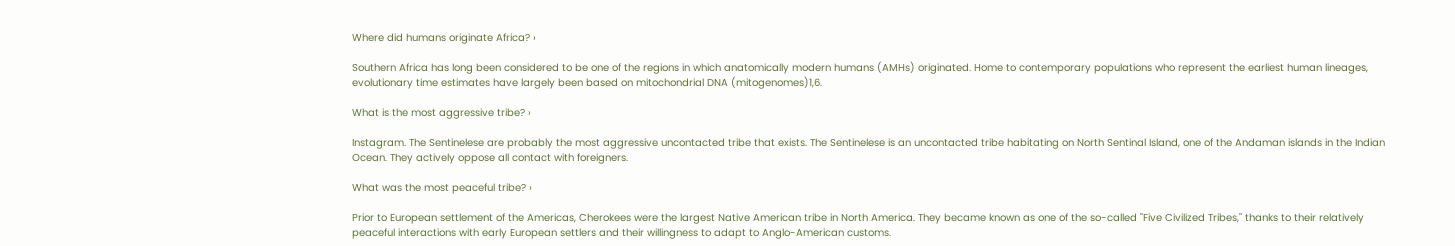Where did humans originate Africa? ›

Southern Africa has long been considered to be one of the regions in which anatomically modern humans (AMHs) originated. Home to contemporary populations who represent the earliest human lineages, evolutionary time estimates have largely been based on mitochondrial DNA (mitogenomes)1,6.

What is the most aggressive tribe? ›

Instagram. The Sentinelese are probably the most aggressive uncontacted tribe that exists. The Sentinelese is an uncontacted tribe habitating on North Sentinal Island, one of the Andaman islands in the Indian Ocean. They actively oppose all contact with foreigners.

What was the most peaceful tribe? ›

Prior to European settlement of the Americas, Cherokees were the largest Native American tribe in North America. They became known as one of the so-called "Five Civilized Tribes," thanks to their relatively peaceful interactions with early European settlers and their willingness to adapt to Anglo-American customs.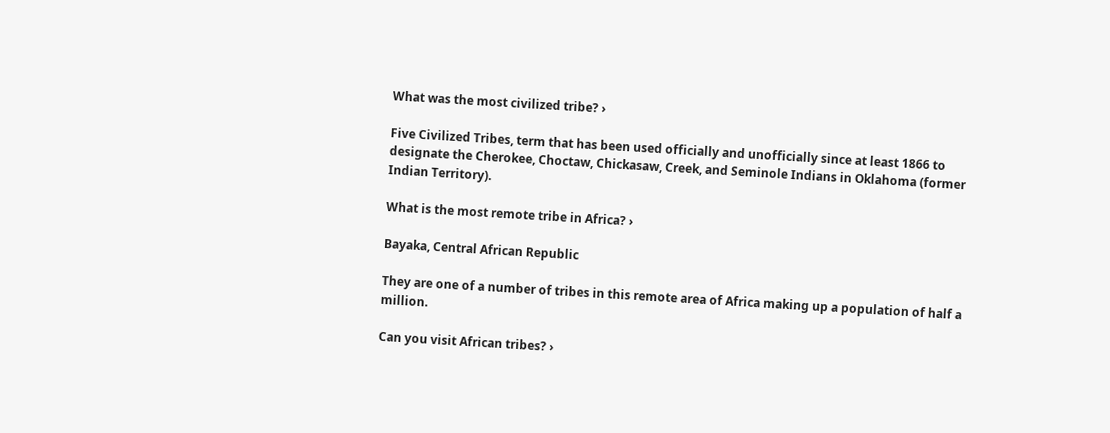What was the most civilized tribe? ›

Five Civilized Tribes, term that has been used officially and unofficially since at least 1866 to designate the Cherokee, Choctaw, Chickasaw, Creek, and Seminole Indians in Oklahoma (former Indian Territory).

What is the most remote tribe in Africa? ›

Bayaka, Central African Republic

They are one of a number of tribes in this remote area of Africa making up a population of half a million.

Can you visit African tribes? ›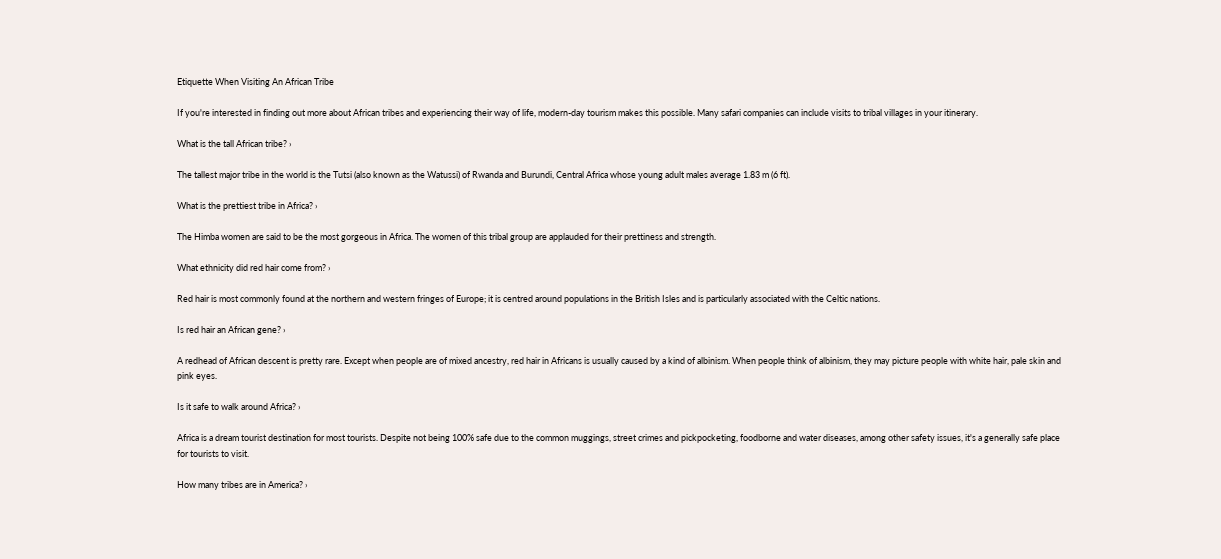Etiquette When Visiting An African Tribe

If you're interested in finding out more about African tribes and experiencing their way of life, modern-day tourism makes this possible. Many safari companies can include visits to tribal villages in your itinerary.

What is the tall African tribe? ›

The tallest major tribe in the world is the Tutsi (also known as the Watussi) of Rwanda and Burundi, Central Africa whose young adult males average 1.83 m (6 ft).

What is the prettiest tribe in Africa? ›

The Himba women are said to be the most gorgeous in Africa. The women of this tribal group are applauded for their prettiness and strength.

What ethnicity did red hair come from? ›

Red hair is most commonly found at the northern and western fringes of Europe; it is centred around populations in the British Isles and is particularly associated with the Celtic nations.

Is red hair an African gene? ›

A redhead of African descent is pretty rare. Except when people are of mixed ancestry, red hair in Africans is usually caused by a kind of albinism. When people think of albinism, they may picture people with white hair, pale skin and pink eyes.

Is it safe to walk around Africa? ›

Africa is a dream tourist destination for most tourists. Despite not being 100% safe due to the common muggings, street crimes and pickpocketing, foodborne and water diseases, among other safety issues, it's a generally safe place for tourists to visit.

How many tribes are in America? ›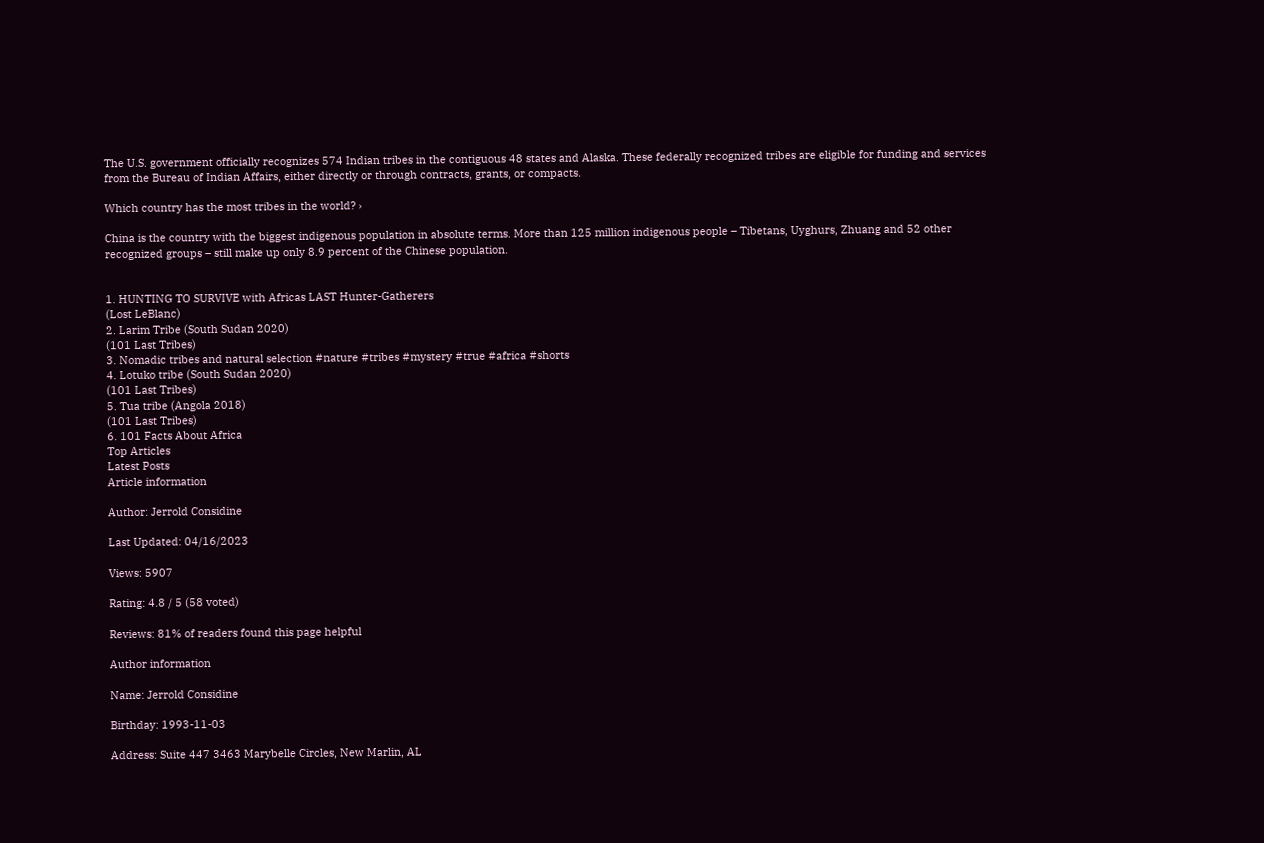The U.S. government officially recognizes 574 Indian tribes in the contiguous 48 states and Alaska. These federally recognized tribes are eligible for funding and services from the Bureau of Indian Affairs, either directly or through contracts, grants, or compacts.

Which country has the most tribes in the world? ›

China is the country with the biggest indigenous population in absolute terms. More than 125 million indigenous people – Tibetans, Uyghurs, Zhuang and 52 other recognized groups – still make up only 8.9 percent of the Chinese population.


1. HUNTING TO SURVIVE with Africas LAST Hunter-Gatherers
(Lost LeBlanc)
2. Larim Tribe (South Sudan 2020)
(101 Last Tribes)
3. Nomadic tribes and natural selection #nature #tribes #mystery #true #africa #shorts
4. Lotuko tribe (South Sudan 2020)
(101 Last Tribes)
5. Tua tribe (Angola 2018)
(101 Last Tribes)
6. 101 Facts About Africa
Top Articles
Latest Posts
Article information

Author: Jerrold Considine

Last Updated: 04/16/2023

Views: 5907

Rating: 4.8 / 5 (58 voted)

Reviews: 81% of readers found this page helpful

Author information

Name: Jerrold Considine

Birthday: 1993-11-03

Address: Suite 447 3463 Marybelle Circles, New Marlin, AL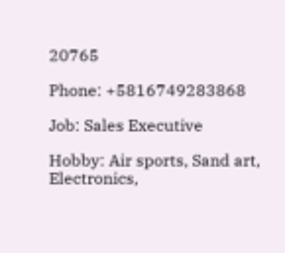20765

Phone: +5816749283868

Job: Sales Executive

Hobby: Air sports, Sand art, Electronics,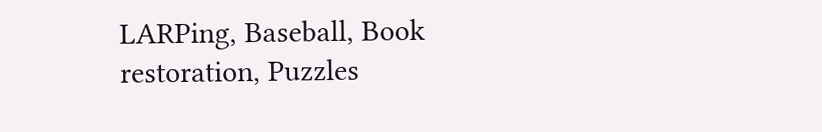LARPing, Baseball, Book restoration, Puzzles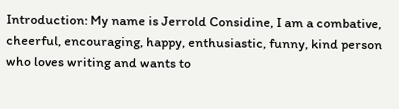Introduction: My name is Jerrold Considine, I am a combative, cheerful, encouraging, happy, enthusiastic, funny, kind person who loves writing and wants to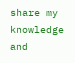share my knowledge and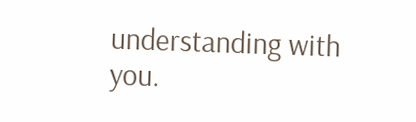understanding with you.